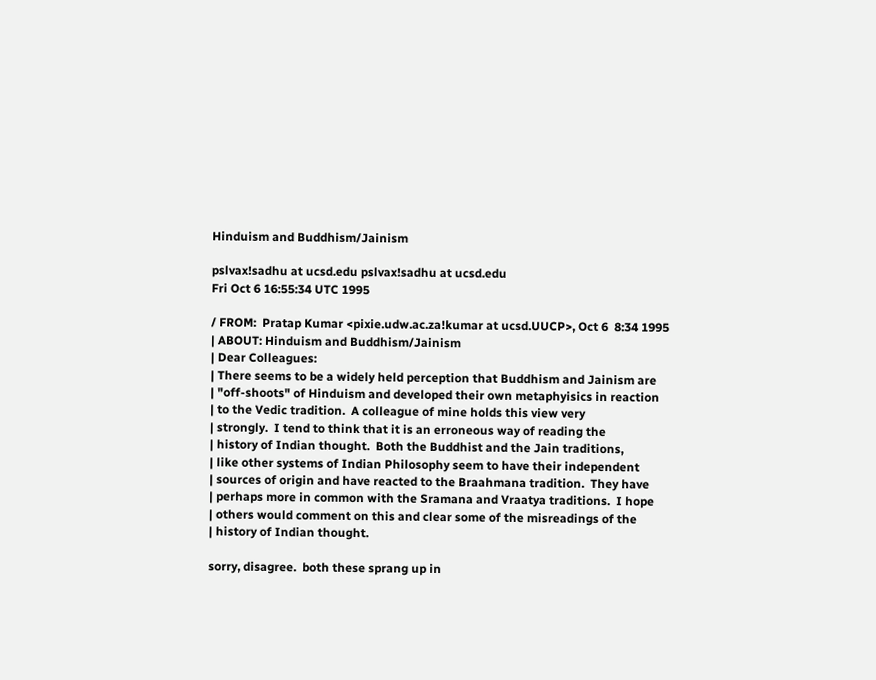Hinduism and Buddhism/Jainism

pslvax!sadhu at ucsd.edu pslvax!sadhu at ucsd.edu
Fri Oct 6 16:55:34 UTC 1995

/ FROM:  Pratap Kumar <pixie.udw.ac.za!kumar at ucsd.UUCP>, Oct 6  8:34 1995
| ABOUT: Hinduism and Buddhism/Jainism
| Dear Colleagues:
| There seems to be a widely held perception that Buddhism and Jainism are
| "off-shoots" of Hinduism and developed their own metaphyisics in reaction
| to the Vedic tradition.  A colleague of mine holds this view very
| strongly.  I tend to think that it is an erroneous way of reading the
| history of Indian thought.  Both the Buddhist and the Jain traditions,
| like other systems of Indian Philosophy seem to have their independent
| sources of origin and have reacted to the Braahmana tradition.  They have
| perhaps more in common with the Sramana and Vraatya traditions.  I hope
| others would comment on this and clear some of the misreadings of the
| history of Indian thought.

sorry, disagree.  both these sprang up in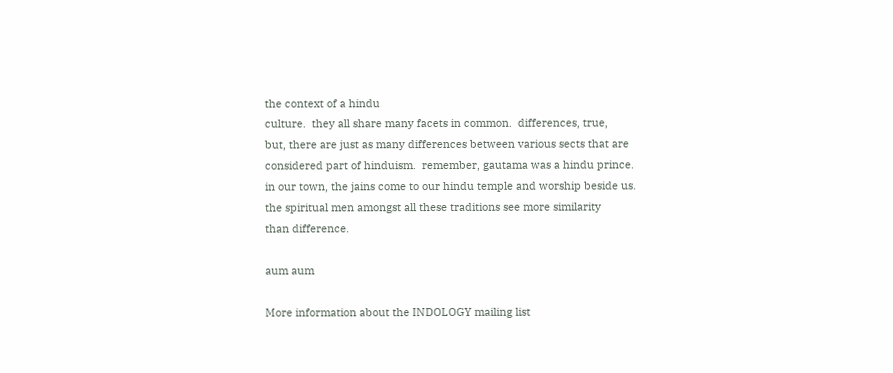the context of a hindu
culture.  they all share many facets in common.  differences, true,
but, there are just as many differences between various sects that are
considered part of hinduism.  remember, gautama was a hindu prince.
in our town, the jains come to our hindu temple and worship beside us.
the spiritual men amongst all these traditions see more similarity
than difference.

aum aum

More information about the INDOLOGY mailing list